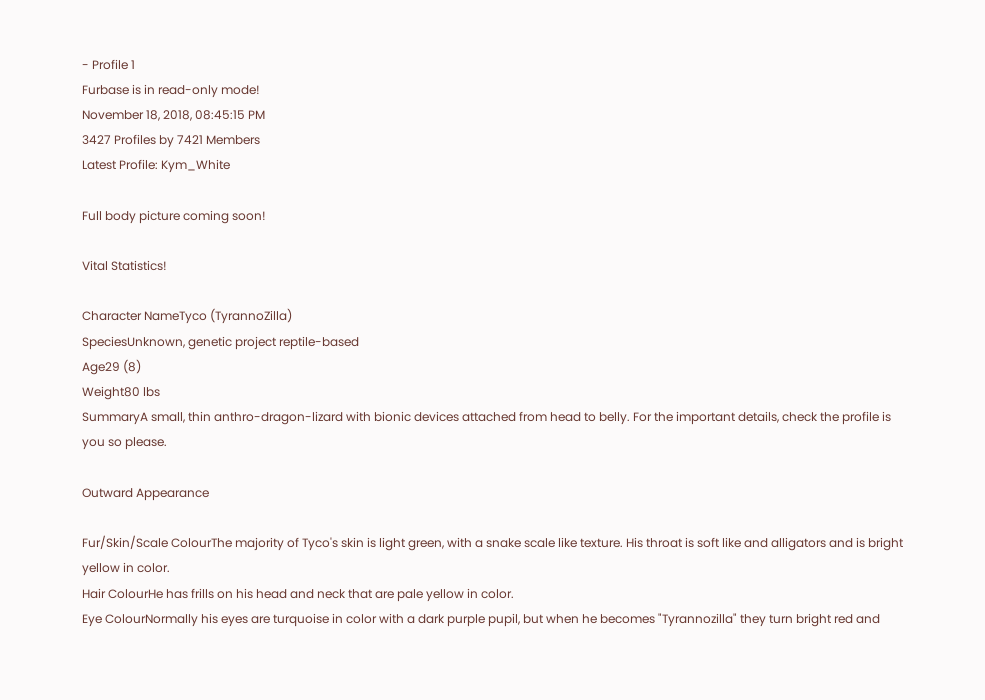- Profile 1
Furbase is in read-only mode!
November 18, 2018, 08:45:15 PM
3427 Profiles by 7421 Members
Latest Profile: Kym_White

Full body picture coming soon!

Vital Statistics!

Character NameTyco (TyrannoZilla)
SpeciesUnknown, genetic project reptile-based
Age29 (8)
Weight80 lbs
SummaryA small, thin anthro-dragon-lizard with bionic devices attached from head to belly. For the important details, check the profile is you so please.

Outward Appearance

Fur/Skin/Scale ColourThe majority of Tyco's skin is light green, with a snake scale like texture. His throat is soft like and alligators and is bright yellow in color.
Hair ColourHe has frills on his head and neck that are pale yellow in color.
Eye ColourNormally his eyes are turquoise in color with a dark purple pupil, but when he becomes "Tyrannozilla" they turn bright red and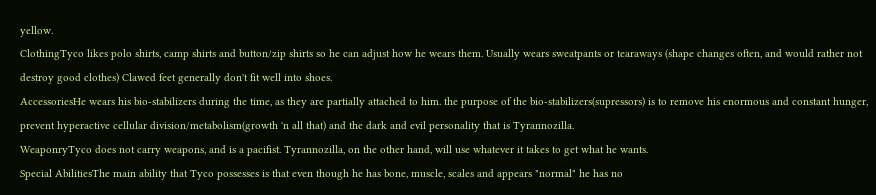yellow.
ClothingTyco likes polo shirts, camp shirts and button/zip shirts so he can adjust how he wears them. Usually wears sweatpants or tearaways (shape changes often, and would rather not destroy good clothes) Clawed feet generally don't fit well into shoes.
AccessoriesHe wears his bio-stabilizers during the time, as they are partially attached to him. the purpose of the bio-stabilizers(supressors) is to remove his enormous and constant hunger, prevent hyperactive cellular division/metabolism(growth 'n all that) and the dark and evil personality that is Tyrannozilla.
WeaponryTyco does not carry weapons, and is a pacifist. Tyrannozilla, on the other hand, will use whatever it takes to get what he wants.
Special AbilitiesThe main ability that Tyco possesses is that even though he has bone, muscle, scales and appears "normal" he has no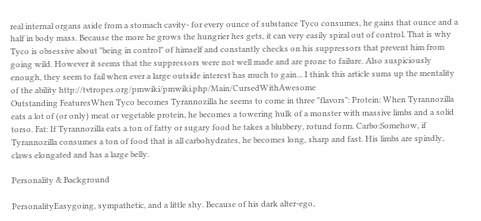real internal organs aside from a stomach cavity- for every ounce of substance Tyco consumes, he gains that ounce and a half in body mass. Because the more he grows the hungrier hes gets, it can very easily spiral out of control. That is why Tyco is obsessive about "being in control" of himself and constantly checks on his suppressors that prevent him from going wild. However it seems that the suppressors were not well made and are prone to failure. Also suspiciously enough, they seem to fail when ever a large outside interest has much to gain... I think this article sums up the mentality of the ability http://tvtropes.org/pmwiki/pmwiki.php/Main/CursedWithAwesome
Outstanding FeaturesWhen Tyco becomes Tyrannozilla he seems to come in three "flavors": Protein: When Tyrannozilla eats a lot of (or only) meat or vegetable protein, he becomes a towering hulk of a monster with massive limbs and a solid torso. Fat: If Tyrannozilla eats a ton of fatty or sugary food he takes a blubbery, rotund form. Carbo:Somehow, if Tyrannozilla consumes a ton of food that is all carbohydrates, he becomes long, sharp and fast. His limbs are spindly, claws elongated and has a large belly.

Personality & Background

PersonalityEasygoing, sympathetic, and a little shy. Because of his dark alter-ego,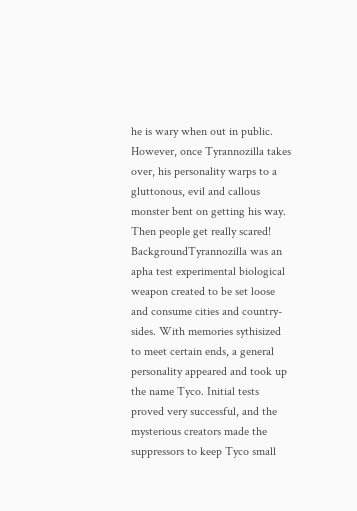he is wary when out in public. However, once Tyrannozilla takes over, his personality warps to a gluttonous, evil and callous monster bent on getting his way. Then people get really scared!
BackgroundTyrannozilla was an apha test experimental biological weapon created to be set loose and consume cities and country-sides. With memories sythisized to meet certain ends, a general personality appeared and took up the name Tyco. Initial tests proved very successful, and the mysterious creators made the suppressors to keep Tyco small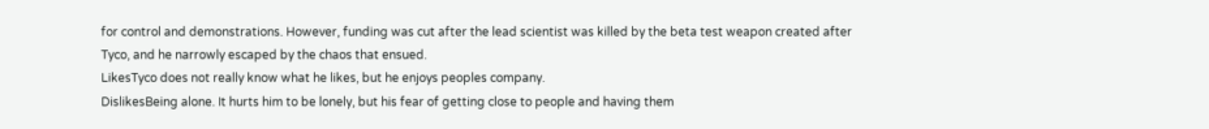for control and demonstrations. However, funding was cut after the lead scientist was killed by the beta test weapon created after Tyco, and he narrowly escaped by the chaos that ensued.
LikesTyco does not really know what he likes, but he enjoys peoples company.
DislikesBeing alone. It hurts him to be lonely, but his fear of getting close to people and having them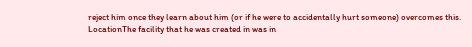reject him once they learn about him (or if he were to accidentally hurt someone) overcomes this.
LocationThe facility that he was created in was in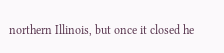northern Illinois, but once it closed he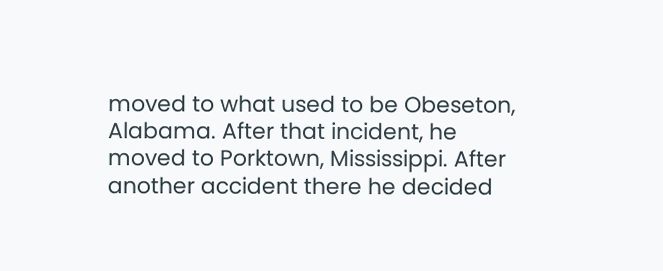moved to what used to be Obeseton, Alabama. After that incident, he moved to Porktown, Mississippi. After another accident there he decided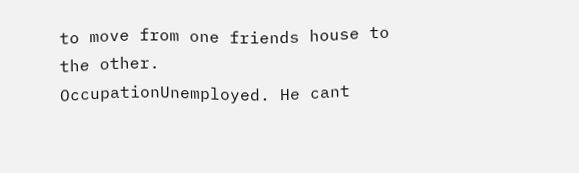to move from one friends house to the other.
OccupationUnemployed. He cant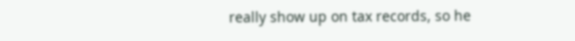really show up on tax records, so he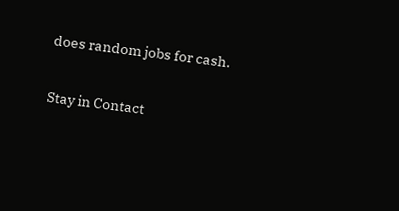does random jobs for cash.

Stay in Contact